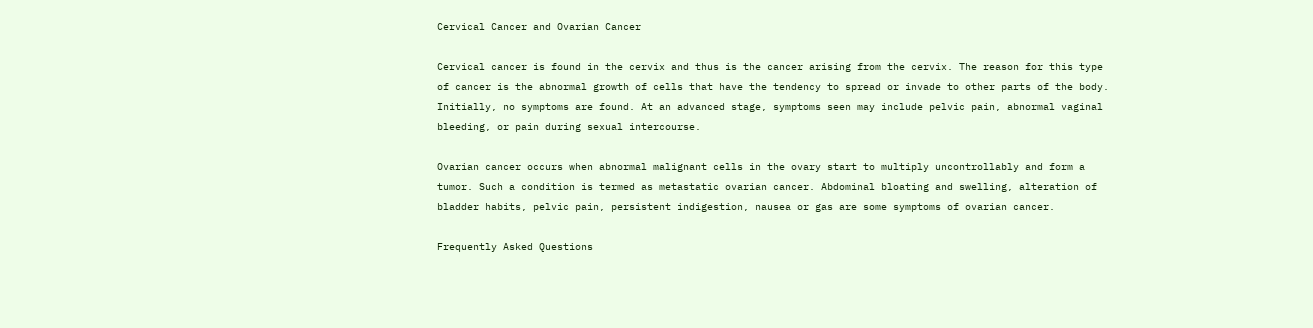Cervical Cancer and Ovarian Cancer

Cervical cancer is found in the cervix and thus is the cancer arising from the cervix. The reason for this type of cancer is the abnormal growth of cells that have the tendency to spread or invade to other parts of the body. Initially, no symptoms are found. At an advanced stage, symptoms seen may include pelvic pain, abnormal vaginal bleeding, or pain during sexual intercourse.

Ovarian cancer occurs when abnormal malignant cells in the ovary start to multiply uncontrollably and form a tumor. Such a condition is termed as metastatic ovarian cancer. Abdominal bloating and swelling, alteration of bladder habits, pelvic pain, persistent indigestion, nausea or gas are some symptoms of ovarian cancer.

Frequently Asked Questions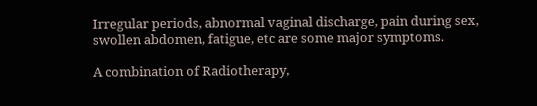Irregular periods, abnormal vaginal discharge, pain during sex, swollen abdomen, fatigue, etc are some major symptoms.

A combination of Radiotherapy,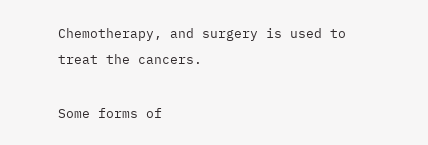Chemotherapy, and surgery is used to treat the cancers.

Some forms of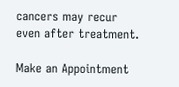cancers may recur even after treatment.

Make an Appointment